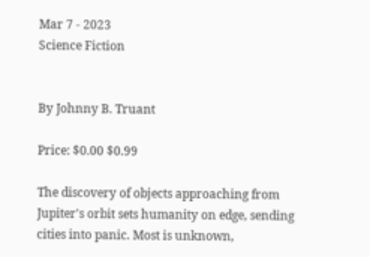Mar 7 - 2023
Science Fiction


By Johnny B. Truant

Price: $0.00 $0.99

The discovery of objects approaching from Jupiter's orbit sets humanity on edge, sending cities into panic. Most is unknown,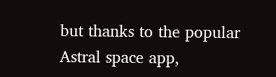but thanks to the popular Astral space app,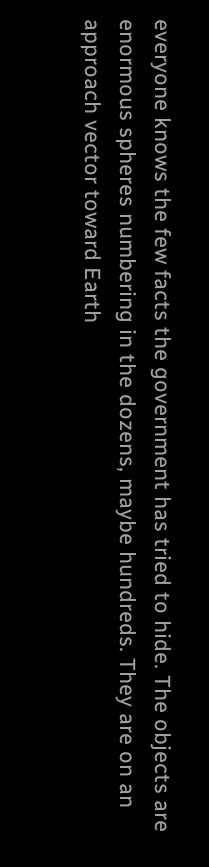everyone knows the few facts the government has tried to hide. The objects are enormous spheres numbering in the dozens, maybe hundreds. They are on an approach vector toward Earth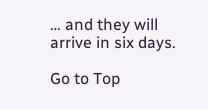… and they will arrive in six days.

Go to Top